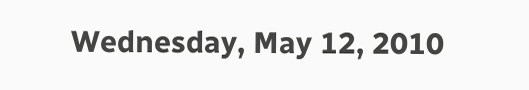Wednesday, May 12, 2010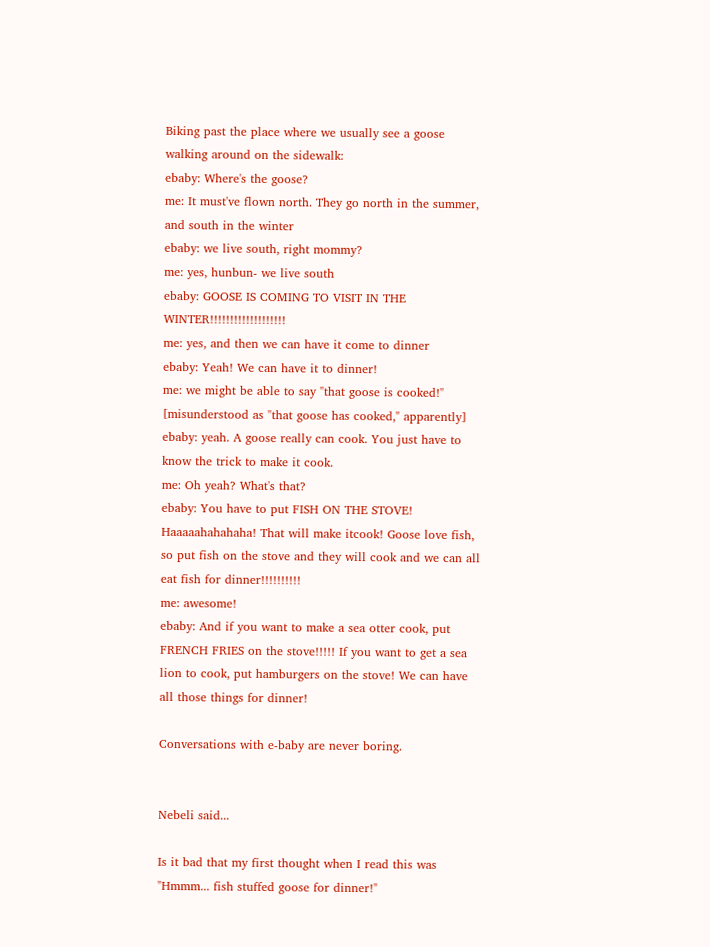Biking past the place where we usually see a goose walking around on the sidewalk:
ebaby: Where's the goose?
me: It must've flown north. They go north in the summer, and south in the winter
ebaby: we live south, right mommy?
me: yes, hunbun- we live south
ebaby: GOOSE IS COMING TO VISIT IN THE WINTER!!!!!!!!!!!!!!!!!!!
me: yes, and then we can have it come to dinner
ebaby: Yeah! We can have it to dinner!
me: we might be able to say "that goose is cooked!" [misunderstood as "that goose has cooked," apparently]
ebaby: yeah. A goose really can cook. You just have to know the trick to make it cook.
me: Oh yeah? What's that?
ebaby: You have to put FISH ON THE STOVE! Haaaaahahahaha! That will make itcook! Goose love fish, so put fish on the stove and they will cook and we can all eat fish for dinner!!!!!!!!!!
me: awesome!
ebaby: And if you want to make a sea otter cook, put FRENCH FRIES on the stove!!!!! If you want to get a sea lion to cook, put hamburgers on the stove! We can have all those things for dinner!

Conversations with e-baby are never boring.


Nebeli said...

Is it bad that my first thought when I read this was "Hmmm... fish stuffed goose for dinner!"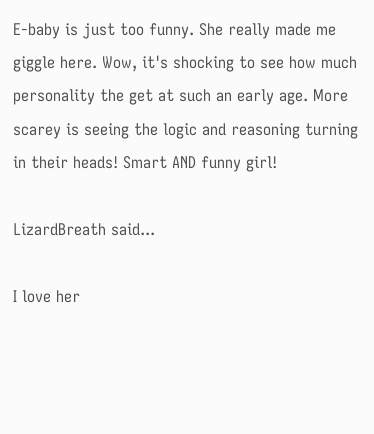E-baby is just too funny. She really made me giggle here. Wow, it's shocking to see how much personality the get at such an early age. More scarey is seeing the logic and reasoning turning in their heads! Smart AND funny girl!

LizardBreath said...

I love her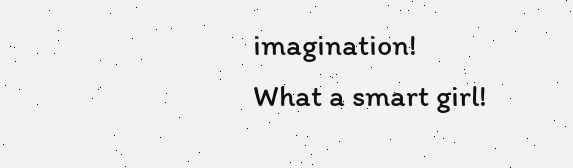imagination! What a smart girl!